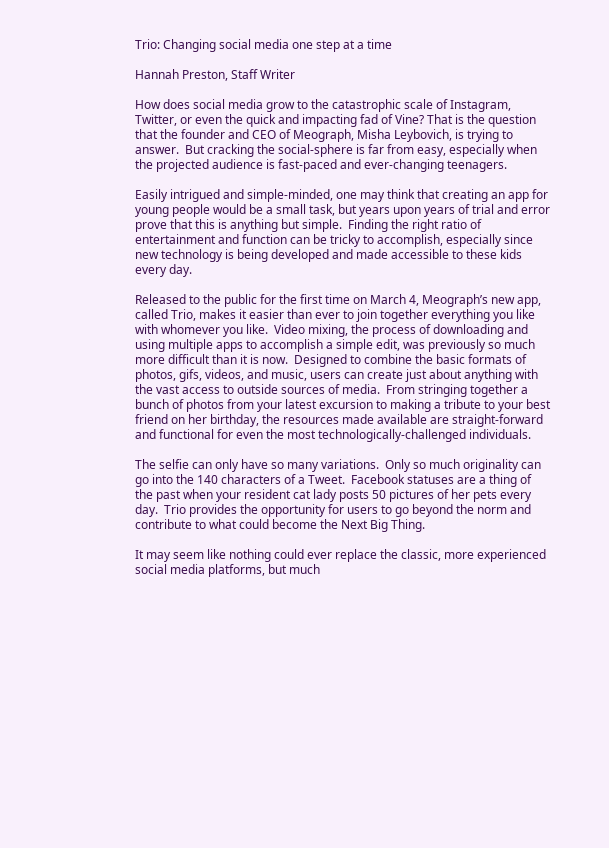Trio: Changing social media one step at a time

Hannah Preston, Staff Writer

How does social media grow to the catastrophic scale of Instagram, Twitter, or even the quick and impacting fad of Vine? That is the question that the founder and CEO of Meograph, Misha Leybovich, is trying to answer.  But cracking the social-sphere is far from easy, especially when the projected audience is fast-paced and ever-changing teenagers.

Easily intrigued and simple-minded, one may think that creating an app for young people would be a small task, but years upon years of trial and error prove that this is anything but simple.  Finding the right ratio of entertainment and function can be tricky to accomplish, especially since new technology is being developed and made accessible to these kids every day.

Released to the public for the first time on March 4, Meograph’s new app, called Trio, makes it easier than ever to join together everything you like with whomever you like.  Video mixing, the process of downloading and using multiple apps to accomplish a simple edit, was previously so much more difficult than it is now.  Designed to combine the basic formats of photos, gifs, videos, and music, users can create just about anything with the vast access to outside sources of media.  From stringing together a bunch of photos from your latest excursion to making a tribute to your best friend on her birthday, the resources made available are straight-forward and functional for even the most technologically-challenged individuals.

The selfie can only have so many variations.  Only so much originality can go into the 140 characters of a Tweet.  Facebook statuses are a thing of the past when your resident cat lady posts 50 pictures of her pets every day.  Trio provides the opportunity for users to go beyond the norm and contribute to what could become the Next Big Thing.

It may seem like nothing could ever replace the classic, more experienced social media platforms, but much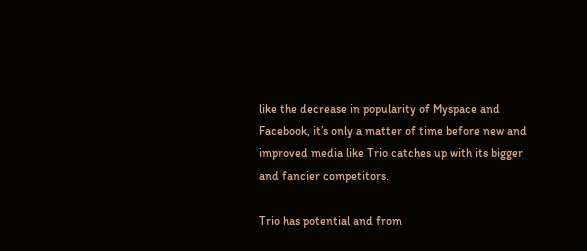like the decrease in popularity of Myspace and Facebook, it’s only a matter of time before new and improved media like Trio catches up with its bigger and fancier competitors.

Trio has potential and from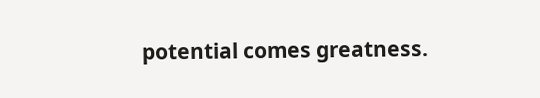potential comes greatness.